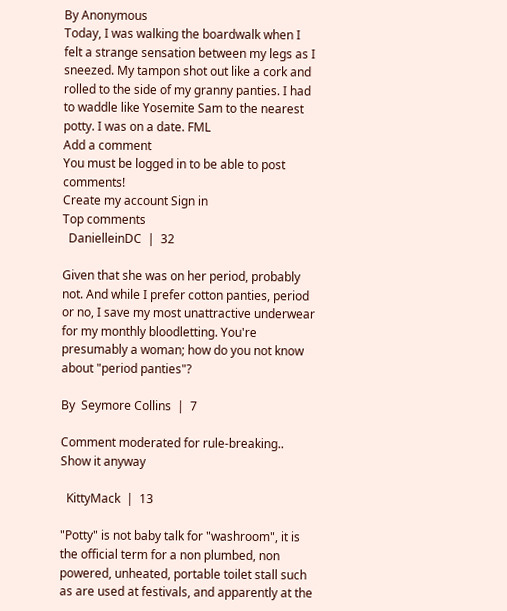By Anonymous
Today, I was walking the boardwalk when I felt a strange sensation between my legs as I sneezed. My tampon shot out like a cork and rolled to the side of my granny panties. I had to waddle like Yosemite Sam to the nearest potty. I was on a date. FML
Add a comment
You must be logged in to be able to post comments!
Create my account Sign in
Top comments
  DanielleinDC  |  32

Given that she was on her period, probably not. And while I prefer cotton panties, period or no, I save my most unattractive underwear for my monthly bloodletting. You're presumably a woman; how do you not know about "period panties"?

By  Seymore Collins  |  7

Comment moderated for rule-breaking.. Show it anyway

  KittyMack  |  13

"Potty" is not baby talk for "washroom", it is the official term for a non plumbed, non powered, unheated, portable toilet stall such as are used at festivals, and apparently at the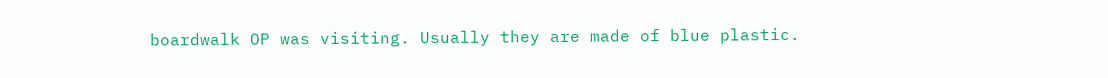boardwalk OP was visiting. Usually they are made of blue plastic.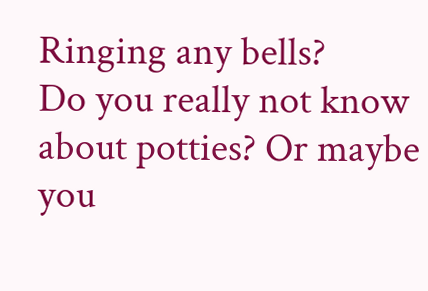Ringing any bells?
Do you really not know about potties? Or maybe you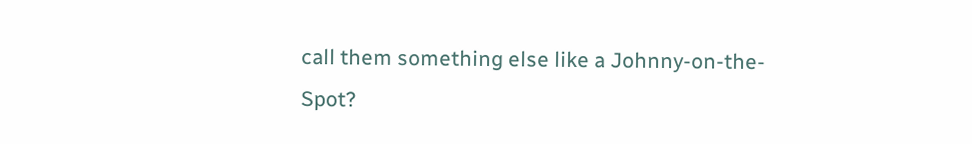call them something else like a Johnny-on-the-Spot?